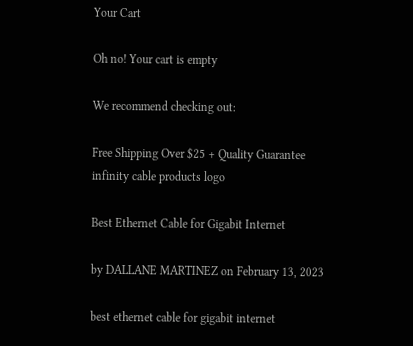Your Cart

Oh no! Your cart is empty

We recommend checking out:

Free Shipping Over $25 + Quality Guarantee
infinity cable products logo

Best Ethernet Cable for Gigabit Internet

by DALLANE MARTINEZ on February 13, 2023

best ethernet cable for gigabit internet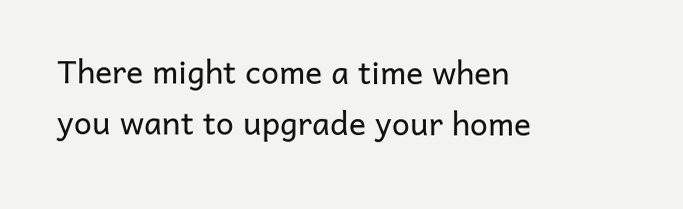There might come a time when you want to upgrade your home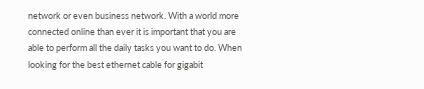network or even business network. With a world more connected online than ever it is important that you are able to perform all the daily tasks you want to do. When looking for the best ethernet cable for gigabit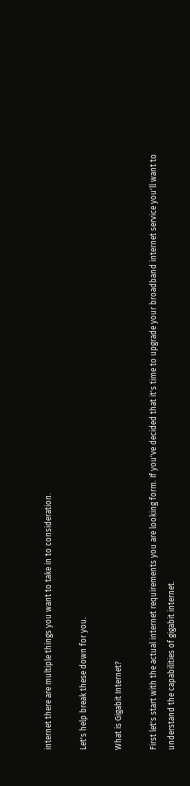internet there are multiple things you want to take in to consideration.

Let's help break these down for you.

What is Gigabit Internet?

First let's start with the actual internet requirements you are looking form. If you've decided that it's time to upgrade your broadband internet service you'll want to understand the capabilities of gigabit internet.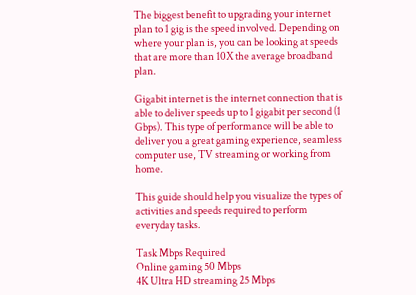The biggest benefit to upgrading your internet plan to 1 gig is the speed involved. Depending on where your plan is, you can be looking at speeds that are more than 10X the average broadband plan.

Gigabit internet is the internet connection that is able to deliver speeds up to 1 gigabit per second (1 Gbps). This type of performance will be able to deliver you a great gaming experience, seamless computer use, TV streaming or working from home.

This guide should help you visualize the types of activities and speeds required to perform everyday tasks.

Task Mbps Required
Online gaming 50 Mbps
4K Ultra HD streaming 25 Mbps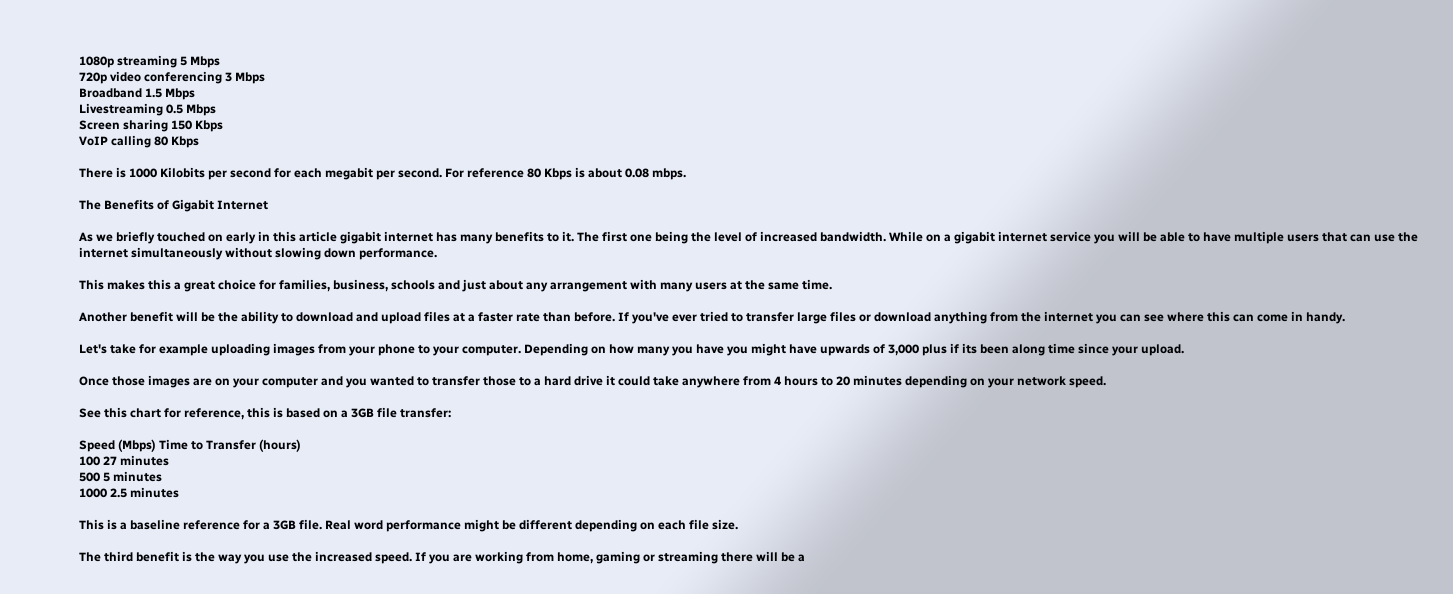1080p streaming 5 Mbps
720p video conferencing 3 Mbps
Broadband 1.5 Mbps
Livestreaming 0.5 Mbps
Screen sharing 150 Kbps
VoIP calling 80 Kbps

There is 1000 Kilobits per second for each megabit per second. For reference 80 Kbps is about 0.08 mbps.

The Benefits of Gigabit Internet

As we briefly touched on early in this article gigabit internet has many benefits to it. The first one being the level of increased bandwidth. While on a gigabit internet service you will be able to have multiple users that can use the internet simultaneously without slowing down performance.

This makes this a great choice for families, business, schools and just about any arrangement with many users at the same time.

Another benefit will be the ability to download and upload files at a faster rate than before. If you've ever tried to transfer large files or download anything from the internet you can see where this can come in handy.

Let's take for example uploading images from your phone to your computer. Depending on how many you have you might have upwards of 3,000 plus if its been along time since your upload.

Once those images are on your computer and you wanted to transfer those to a hard drive it could take anywhere from 4 hours to 20 minutes depending on your network speed.

See this chart for reference, this is based on a 3GB file transfer:

Speed (Mbps) Time to Transfer (hours)
100 27 minutes
500 5 minutes
1000 2.5 minutes

This is a baseline reference for a 3GB file. Real word performance might be different depending on each file size.

The third benefit is the way you use the increased speed. If you are working from home, gaming or streaming there will be a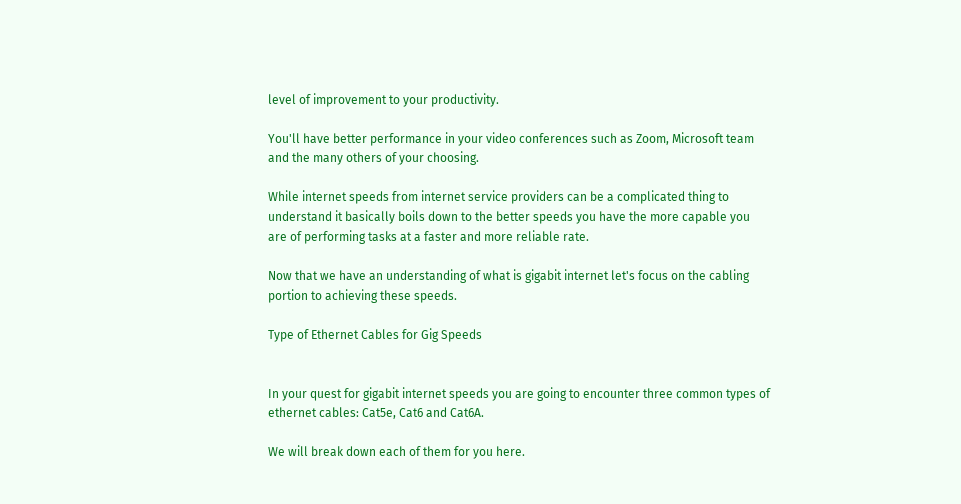level of improvement to your productivity.

You'll have better performance in your video conferences such as Zoom, Microsoft team and the many others of your choosing.

While internet speeds from internet service providers can be a complicated thing to understand it basically boils down to the better speeds you have the more capable you are of performing tasks at a faster and more reliable rate.

Now that we have an understanding of what is gigabit internet let's focus on the cabling portion to achieving these speeds.

Type of Ethernet Cables for Gig Speeds


In your quest for gigabit internet speeds you are going to encounter three common types of ethernet cables: Cat5e, Cat6 and Cat6A.

We will break down each of them for you here.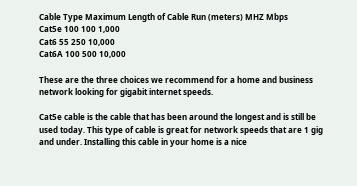Cable Type Maximum Length of Cable Run (meters) MHZ Mbps
Cat5e 100 100 1,000
Cat6 55 250 10,000
Cat6A 100 500 10,000

These are the three choices we recommend for a home and business network looking for gigabit internet speeds.

Cat5e cable is the cable that has been around the longest and is still be used today. This type of cable is great for network speeds that are 1 gig and under. Installing this cable in your home is a nice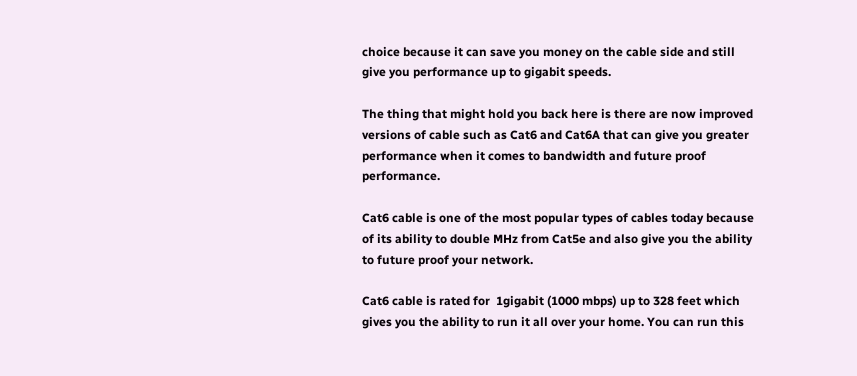choice because it can save you money on the cable side and still give you performance up to gigabit speeds.

The thing that might hold you back here is there are now improved versions of cable such as Cat6 and Cat6A that can give you greater performance when it comes to bandwidth and future proof performance.

Cat6 cable is one of the most popular types of cables today because of its ability to double MHz from Cat5e and also give you the ability to future proof your network.

Cat6 cable is rated for  1gigabit (1000 mbps) up to 328 feet which gives you the ability to run it all over your home. You can run this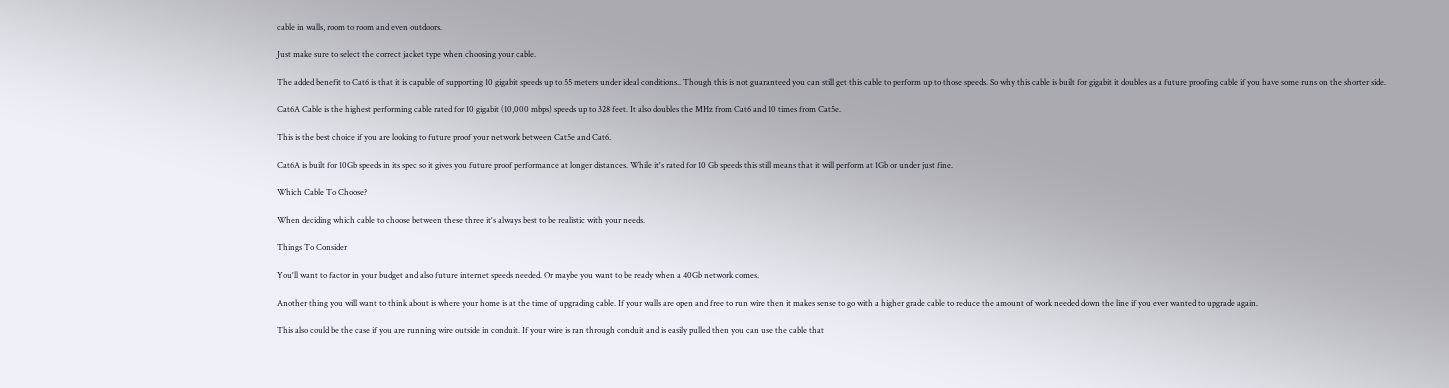cable in walls, room to room and even outdoors.

Just make sure to select the correct jacket type when choosing your cable.

The added benefit to Cat6 is that it is capable of supporting 10 gigabit speeds up to 55 meters under ideal conditions.. Though this is not guaranteed you can still get this cable to perform up to those speeds. So why this cable is built for gigabit it doubles as a future proofing cable if you have some runs on the shorter side.

Cat6A Cable is the highest performing cable rated for 10 gigabit (10,000 mbps) speeds up to 328 feet. It also doubles the MHz from Cat6 and 10 times from Cat5e.

This is the best choice if you are looking to future proof your network between Cat5e and Cat6.

Cat6A is built for 10Gb speeds in its spec so it gives you future proof performance at longer distances. While it's rated for 10 Gb speeds this still means that it will perform at 1Gb or under just fine.

Which Cable To Choose?

When deciding which cable to choose between these three it's always best to be realistic with your needs.

Things To Consider

You'll want to factor in your budget and also future internet speeds needed. Or maybe you want to be ready when a 40Gb network comes.

Another thing you will want to think about is where your home is at the time of upgrading cable. If your walls are open and free to run wire then it makes sense to go with a higher grade cable to reduce the amount of work needed down the line if you ever wanted to upgrade again.

This also could be the case if you are running wire outside in conduit. If your wire is ran through conduit and is easily pulled then you can use the cable that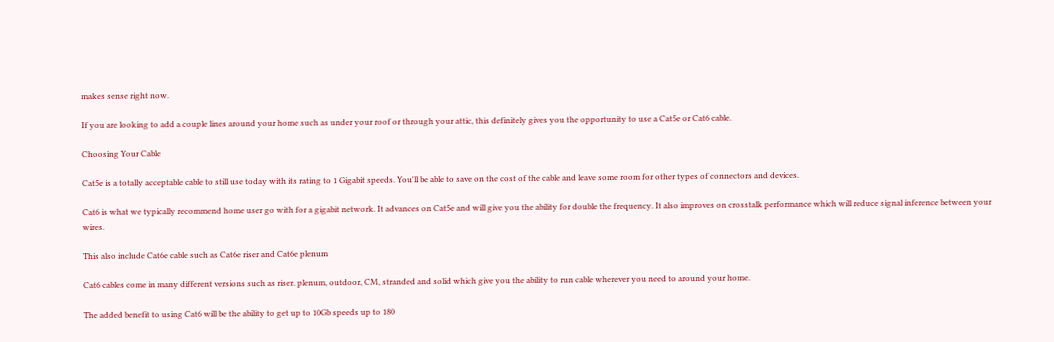makes sense right now.

If you are looking to add a couple lines around your home such as under your roof or through your attic, this definitely gives you the opportunity to use a Cat5e or Cat6 cable.

Choosing Your Cable

Cat5e is a totally acceptable cable to still use today with its rating to 1 Gigabit speeds. You'll be able to save on the cost of the cable and leave some room for other types of connectors and devices.

Cat6 is what we typically recommend home user go with for a gigabit network. It advances on Cat5e and will give you the ability for double the frequency. It also improves on crosstalk performance which will reduce signal inference between your wires.

This also include Cat6e cable such as Cat6e riser and Cat6e plenum

Cat6 cables come in many different versions such as riser. plenum, outdoor, CM, stranded and solid which give you the ability to run cable wherever you need to around your home.

The added benefit to using Cat6 will be the ability to get up to 10Gb speeds up to 180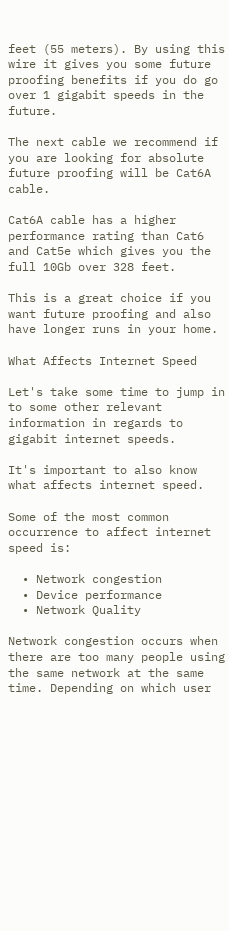feet (55 meters). By using this wire it gives you some future proofing benefits if you do go over 1 gigabit speeds in the future.

The next cable we recommend if you are looking for absolute future proofing will be Cat6A cable.

Cat6A cable has a higher performance rating than Cat6 and Cat5e which gives you the full 10Gb over 328 feet.

This is a great choice if you want future proofing and also have longer runs in your home.

What Affects Internet Speed

Let's take some time to jump in to some other relevant information in regards to gigabit internet speeds.

It's important to also know what affects internet speed.

Some of the most common occurrence to affect internet speed is:

  • Network congestion
  • Device performance
  • Network Quality

Network congestion occurs when there are too many people using the same network at the same time. Depending on which user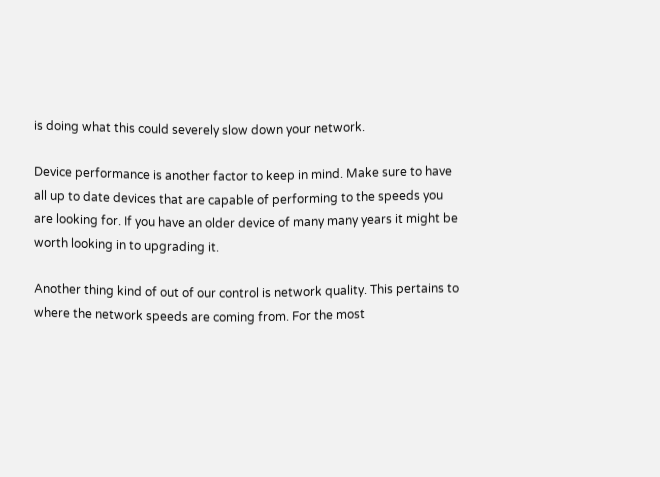is doing what this could severely slow down your network.

Device performance is another factor to keep in mind. Make sure to have all up to date devices that are capable of performing to the speeds you are looking for. If you have an older device of many many years it might be worth looking in to upgrading it.

Another thing kind of out of our control is network quality. This pertains to where the network speeds are coming from. For the most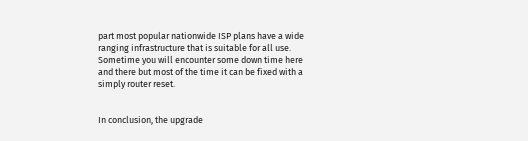part most popular nationwide ISP plans have a wide ranging infrastructure that is suitable for all use. Sometime you will encounter some down time here and there but most of the time it can be fixed with a simply router reset.


In conclusion, the upgrade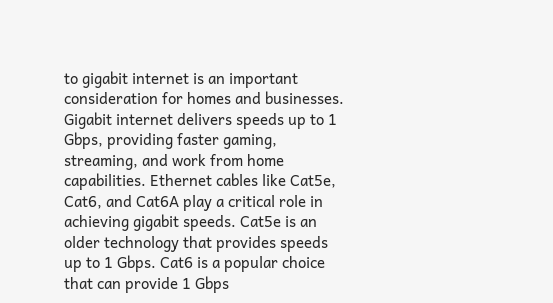to gigabit internet is an important consideration for homes and businesses. Gigabit internet delivers speeds up to 1 Gbps, providing faster gaming, streaming, and work from home capabilities. Ethernet cables like Cat5e, Cat6, and Cat6A play a critical role in achieving gigabit speeds. Cat5e is an older technology that provides speeds up to 1 Gbps. Cat6 is a popular choice that can provide 1 Gbps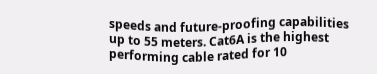speeds and future-proofing capabilities up to 55 meters. Cat6A is the highest performing cable rated for 10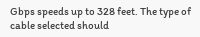Gbps speeds up to 328 feet. The type of cable selected should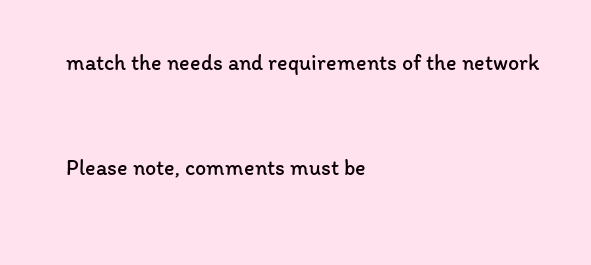match the needs and requirements of the network


Please note, comments must be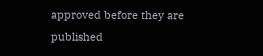approved before they are published